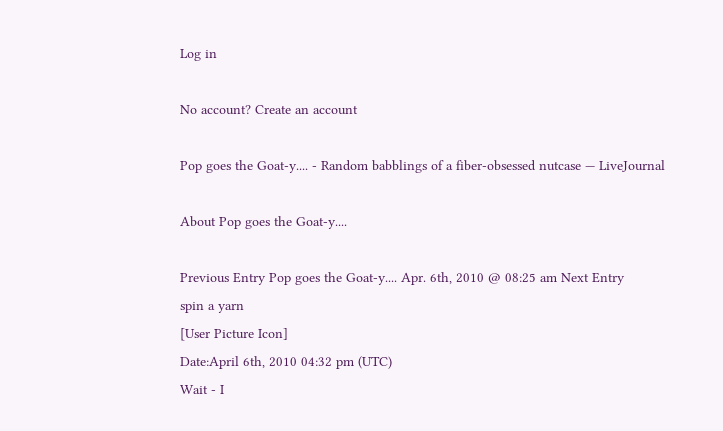Log in

No account? Create an account

Pop goes the Goat-y.... - Random babblings of a fiber-obsessed nutcase — LiveJournal

About Pop goes the Goat-y....

Previous Entry Pop goes the Goat-y.... Apr. 6th, 2010 @ 08:25 am Next Entry
spin a yarn
[User Picture Icon]
Date:April 6th, 2010 04:32 pm (UTC)
Wait - I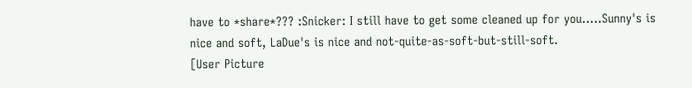have to *share*??? :Snicker: I still have to get some cleaned up for you.....Sunny's is nice and soft, LaDue's is nice and not-quite-as-soft-but-still-soft.
[User Picture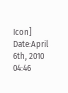Icon]
Date:April 6th, 2010 04:46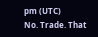pm (UTC)
No. Trade. That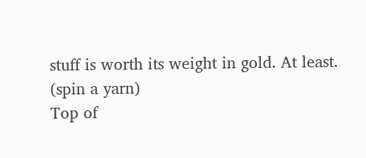stuff is worth its weight in gold. At least.
(spin a yarn)
Top of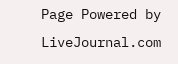Page Powered by LiveJournal.com